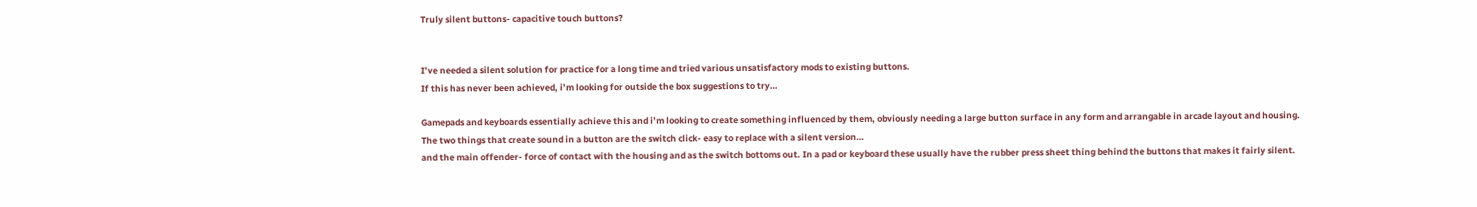Truly silent buttons- capacitive touch buttons?


I’ve needed a silent solution for practice for a long time and tried various unsatisfactory mods to existing buttons.
If this has never been achieved, i’m looking for outside the box suggestions to try…

Gamepads and keyboards essentially achieve this and i’m looking to create something influenced by them, obviously needing a large button surface in any form and arrangable in arcade layout and housing.
The two things that create sound in a button are the switch click- easy to replace with a silent version…
and the main offender- force of contact with the housing and as the switch bottoms out. In a pad or keyboard these usually have the rubber press sheet thing behind the buttons that makes it fairly silent.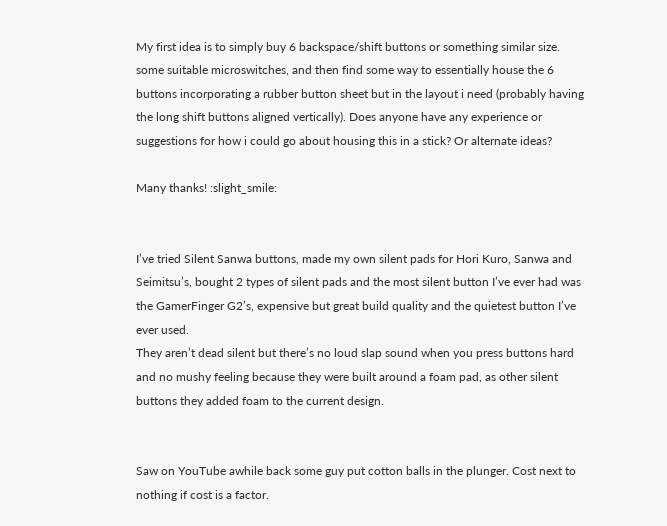My first idea is to simply buy 6 backspace/shift buttons or something similar size. some suitable microswitches, and then find some way to essentially house the 6 buttons incorporating a rubber button sheet but in the layout i need (probably having the long shift buttons aligned vertically). Does anyone have any experience or suggestions for how i could go about housing this in a stick? Or alternate ideas?

Many thanks! :slight_smile:


I’ve tried Silent Sanwa buttons, made my own silent pads for Hori Kuro, Sanwa and Seimitsu’s, bought 2 types of silent pads and the most silent button I’ve ever had was the GamerFinger G2’s, expensive but great build quality and the quietest button I’ve ever used.
They aren’t dead silent but there’s no loud slap sound when you press buttons hard and no mushy feeling because they were built around a foam pad, as other silent buttons they added foam to the current design.


Saw on YouTube awhile back some guy put cotton balls in the plunger. Cost next to nothing if cost is a factor.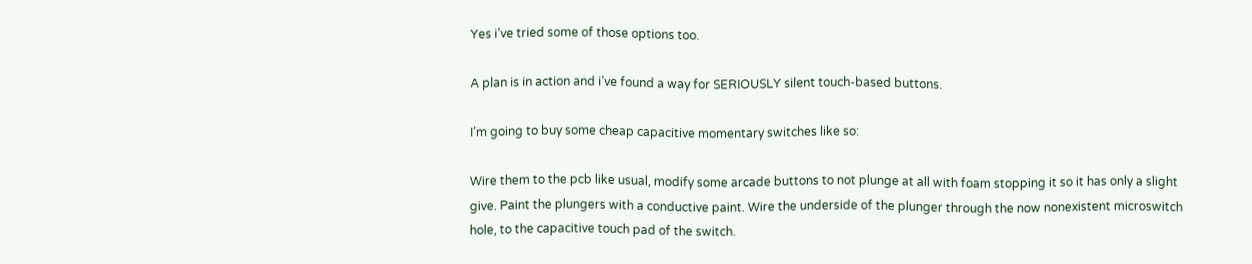Yes i’ve tried some of those options too.

A plan is in action and i’ve found a way for SERIOUSLY silent touch-based buttons.

I’m going to buy some cheap capacitive momentary switches like so:

Wire them to the pcb like usual, modify some arcade buttons to not plunge at all with foam stopping it so it has only a slight give. Paint the plungers with a conductive paint. Wire the underside of the plunger through the now nonexistent microswitch hole, to the capacitive touch pad of the switch.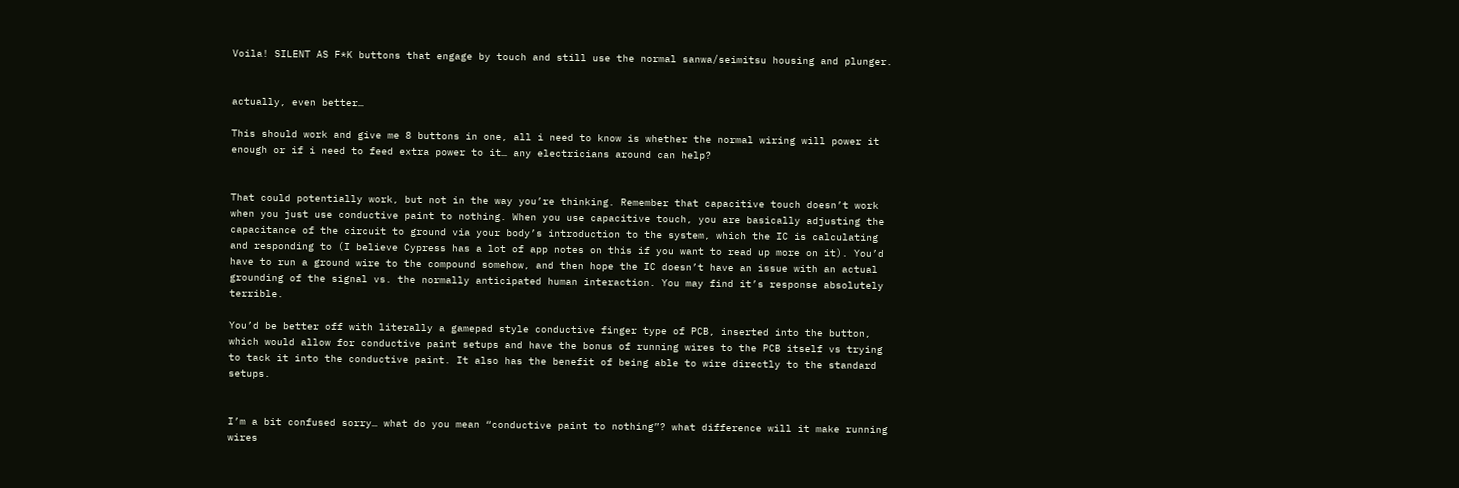Voila! SILENT AS F*K buttons that engage by touch and still use the normal sanwa/seimitsu housing and plunger.


actually, even better…

This should work and give me 8 buttons in one, all i need to know is whether the normal wiring will power it enough or if i need to feed extra power to it… any electricians around can help?


That could potentially work, but not in the way you’re thinking. Remember that capacitive touch doesn’t work when you just use conductive paint to nothing. When you use capacitive touch, you are basically adjusting the capacitance of the circuit to ground via your body’s introduction to the system, which the IC is calculating and responding to (I believe Cypress has a lot of app notes on this if you want to read up more on it). You’d have to run a ground wire to the compound somehow, and then hope the IC doesn’t have an issue with an actual grounding of the signal vs. the normally anticipated human interaction. You may find it’s response absolutely terrible.

You’d be better off with literally a gamepad style conductive finger type of PCB, inserted into the button, which would allow for conductive paint setups and have the bonus of running wires to the PCB itself vs trying to tack it into the conductive paint. It also has the benefit of being able to wire directly to the standard setups.


I’m a bit confused sorry… what do you mean “conductive paint to nothing”? what difference will it make running wires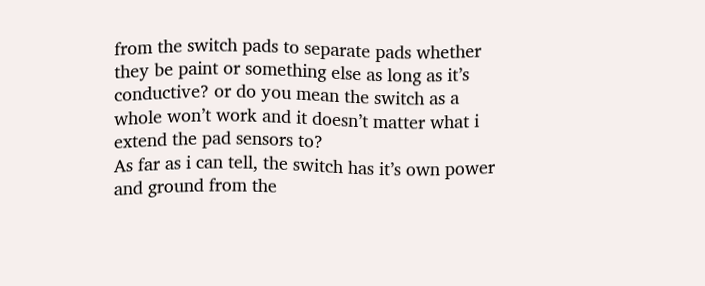from the switch pads to separate pads whether they be paint or something else as long as it’s conductive? or do you mean the switch as a whole won’t work and it doesn’t matter what i extend the pad sensors to?
As far as i can tell, the switch has it’s own power and ground from the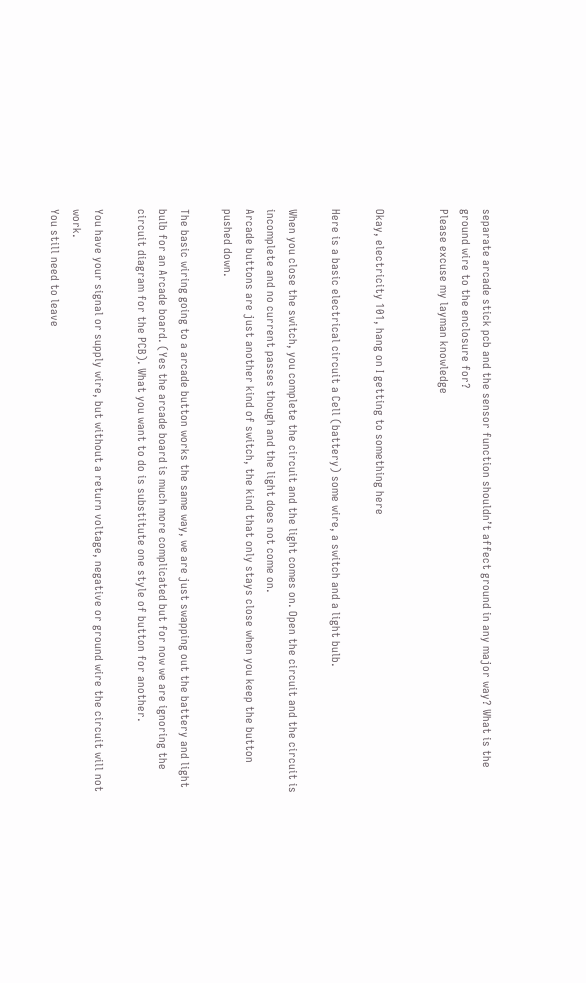separate arcade stick pcb and the sensor function shouldn’t affect ground in any major way? What is the ground wire to the enclosure for?
Please excuse my layman knowledge


Okay, electricity 101, hang on I getting to something here

Here is a basic electrical circuit a Cell (battery) some wire, a switch and a light bulb.

When you close the switch, you complete the circuit and the light comes on. Open the circuit and the circuit is incomplete and no current passes though and the light does not come on.
Arcade buttons are just another kind of switch, the kind that only stays close when you keep the button pushed down.

The basic wiring going to a arcade button works the same way, we are just swapping out the battery and light bulb for an Arcade board. (Yes the arcade board is much more complicated but for now we are ignoring the circuit diagram for the PCB). What you want to do is substitute one style of button for another.

You have your signal or supply wire, but without a return voltage, negative or ground wire the circuit will not work.
You still need to leave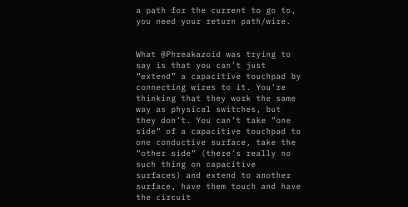a path for the current to go to, you need your return path/wire.


What @Phreakazoid was trying to say is that you can’t just “extend” a capacitive touchpad by connecting wires to it. You’re thinking that they work the same way as physical switches, but they don’t. You can’t take “one side” of a capacitive touchpad to one conductive surface, take the “other side” (there’s really no such thing on capacitive surfaces) and extend to another surface, have them touch and have the circuit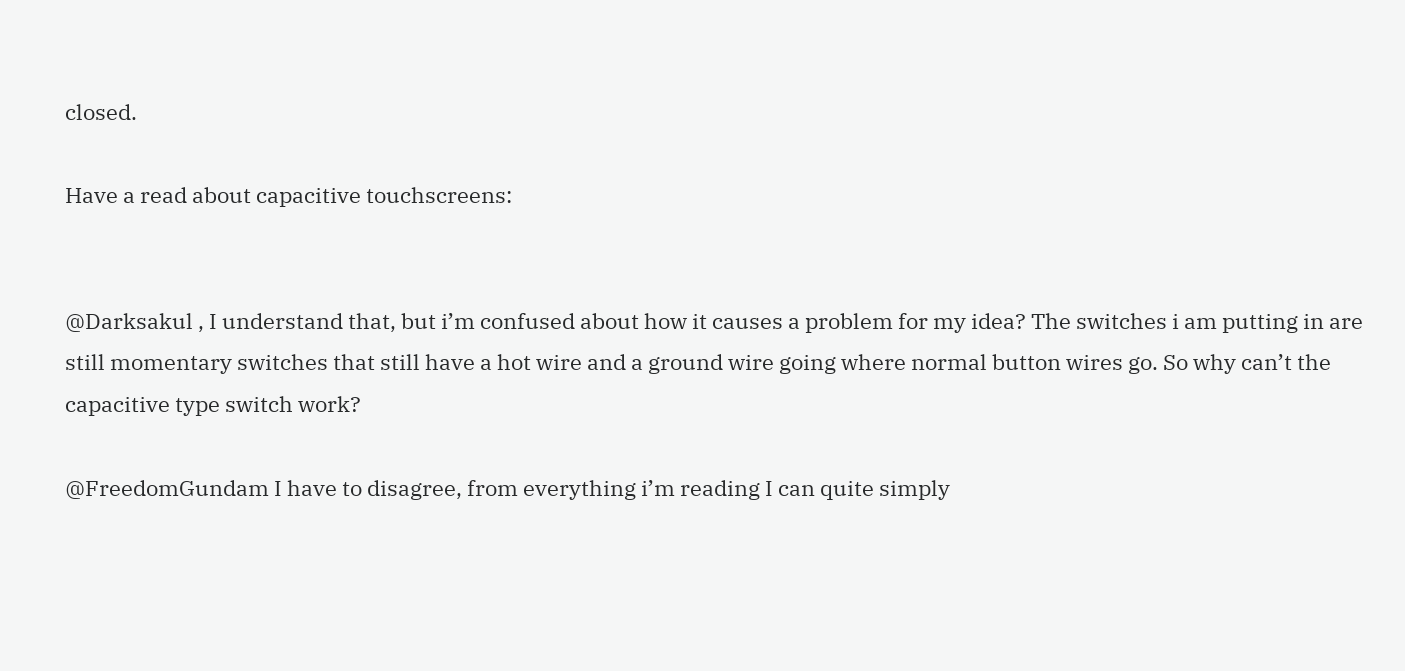closed.

Have a read about capacitive touchscreens:


@Darksakul , I understand that, but i’m confused about how it causes a problem for my idea? The switches i am putting in are still momentary switches that still have a hot wire and a ground wire going where normal button wires go. So why can’t the capacitive type switch work?

@FreedomGundam I have to disagree, from everything i’m reading I can quite simply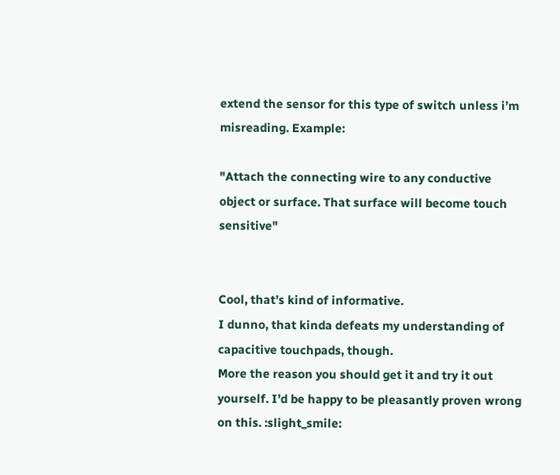extend the sensor for this type of switch unless i’m misreading. Example:

"Attach the connecting wire to any conductive object or surface. That surface will become touch sensitive"


Cool, that’s kind of informative.
I dunno, that kinda defeats my understanding of capacitive touchpads, though.
More the reason you should get it and try it out yourself. I’d be happy to be pleasantly proven wrong on this. :slight_smile: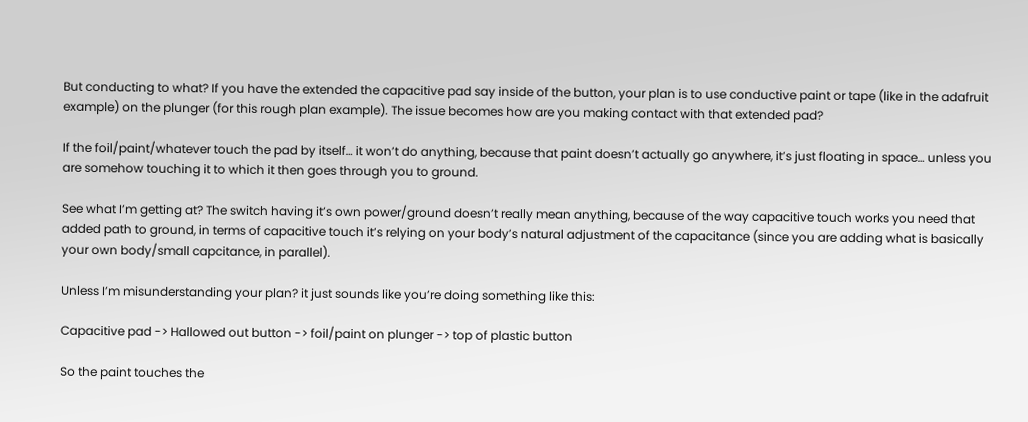But conducting to what? If you have the extended the capacitive pad say inside of the button, your plan is to use conductive paint or tape (like in the adafruit example) on the plunger (for this rough plan example). The issue becomes how are you making contact with that extended pad?

If the foil/paint/whatever touch the pad by itself… it won’t do anything, because that paint doesn’t actually go anywhere, it’s just floating in space… unless you are somehow touching it to which it then goes through you to ground.

See what I’m getting at? The switch having it’s own power/ground doesn’t really mean anything, because of the way capacitive touch works you need that added path to ground, in terms of capacitive touch it’s relying on your body’s natural adjustment of the capacitance (since you are adding what is basically your own body/small capcitance, in parallel).

Unless I’m misunderstanding your plan? it just sounds like you’re doing something like this:

Capacitive pad -> Hallowed out button -> foil/paint on plunger -> top of plastic button

So the paint touches the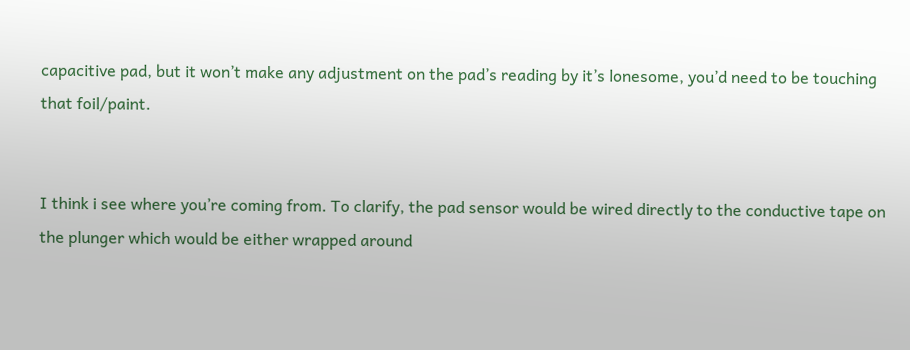capacitive pad, but it won’t make any adjustment on the pad’s reading by it’s lonesome, you’d need to be touching that foil/paint.


I think i see where you’re coming from. To clarify, the pad sensor would be wired directly to the conductive tape on the plunger which would be either wrapped around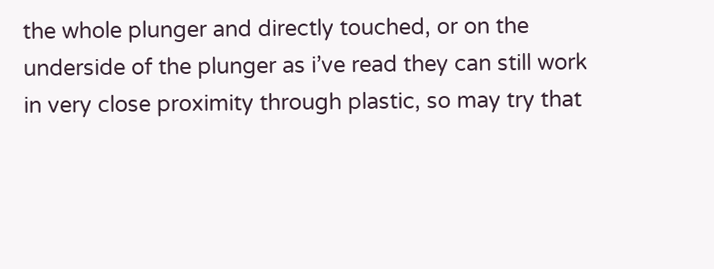the whole plunger and directly touched, or on the underside of the plunger as i’ve read they can still work in very close proximity through plastic, so may try that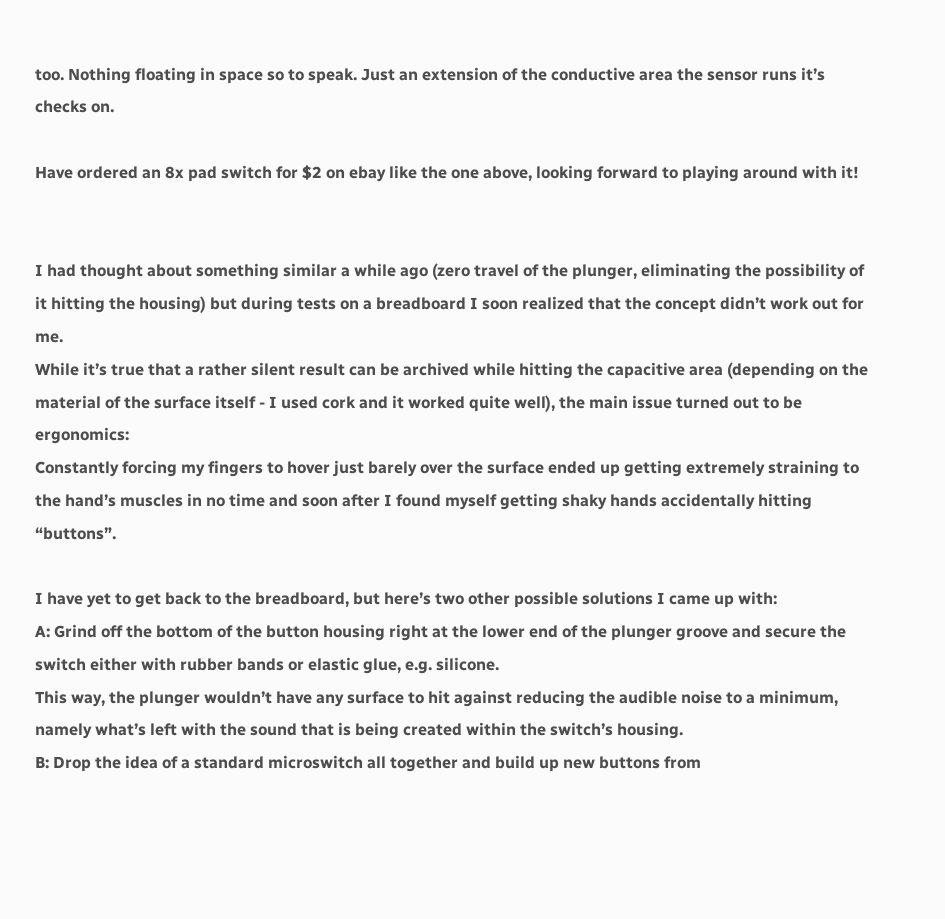too. Nothing floating in space so to speak. Just an extension of the conductive area the sensor runs it’s checks on.

Have ordered an 8x pad switch for $2 on ebay like the one above, looking forward to playing around with it!


I had thought about something similar a while ago (zero travel of the plunger, eliminating the possibility of it hitting the housing) but during tests on a breadboard I soon realized that the concept didn’t work out for me.
While it’s true that a rather silent result can be archived while hitting the capacitive area (depending on the material of the surface itself - I used cork and it worked quite well), the main issue turned out to be ergonomics:
Constantly forcing my fingers to hover just barely over the surface ended up getting extremely straining to the hand’s muscles in no time and soon after I found myself getting shaky hands accidentally hitting “buttons”.

I have yet to get back to the breadboard, but here’s two other possible solutions I came up with:
A: Grind off the bottom of the button housing right at the lower end of the plunger groove and secure the switch either with rubber bands or elastic glue, e.g. silicone.
This way, the plunger wouldn’t have any surface to hit against reducing the audible noise to a minimum, namely what’s left with the sound that is being created within the switch’s housing.
B: Drop the idea of a standard microswitch all together and build up new buttons from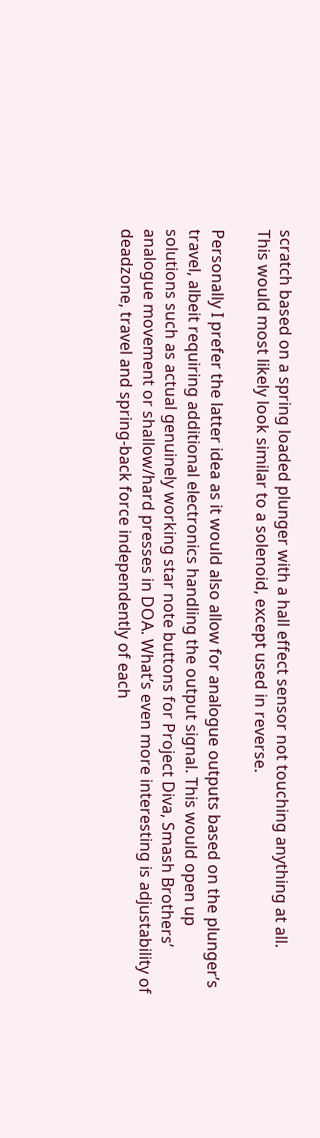scratch based on a spring loaded plunger with a hall effect sensor not touching anything at all.
This would most likely look similar to a solenoid, except used in reverse.

Personally I prefer the latter idea as it would also allow for analogue outputs based on the plunger’s travel, albeit requiring additional electronics handling the output signal. This would open up solutions such as actual genuinely working star note buttons for Project Diva, Smash Brothers’ analogue movement or shallow/hard presses in DOA. What’s even more interesting is adjustability of deadzone, travel and spring-back force independently of each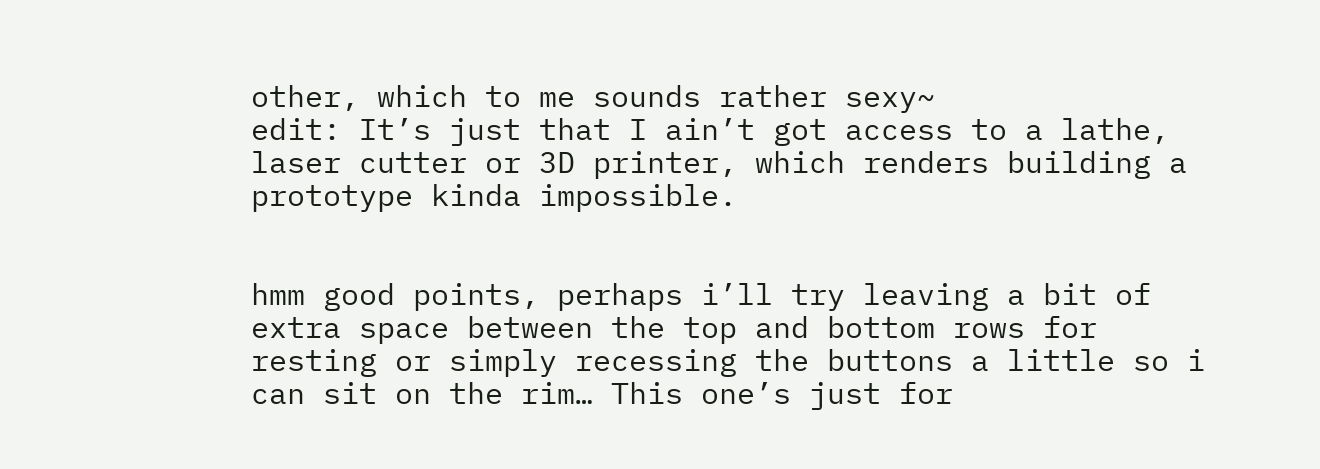other, which to me sounds rather sexy~
edit: It’s just that I ain’t got access to a lathe, laser cutter or 3D printer, which renders building a prototype kinda impossible.


hmm good points, perhaps i’ll try leaving a bit of extra space between the top and bottom rows for resting or simply recessing the buttons a little so i can sit on the rim… This one’s just for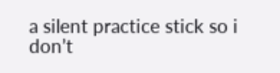a silent practice stick so i don’t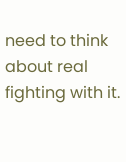need to think about real fighting with it.